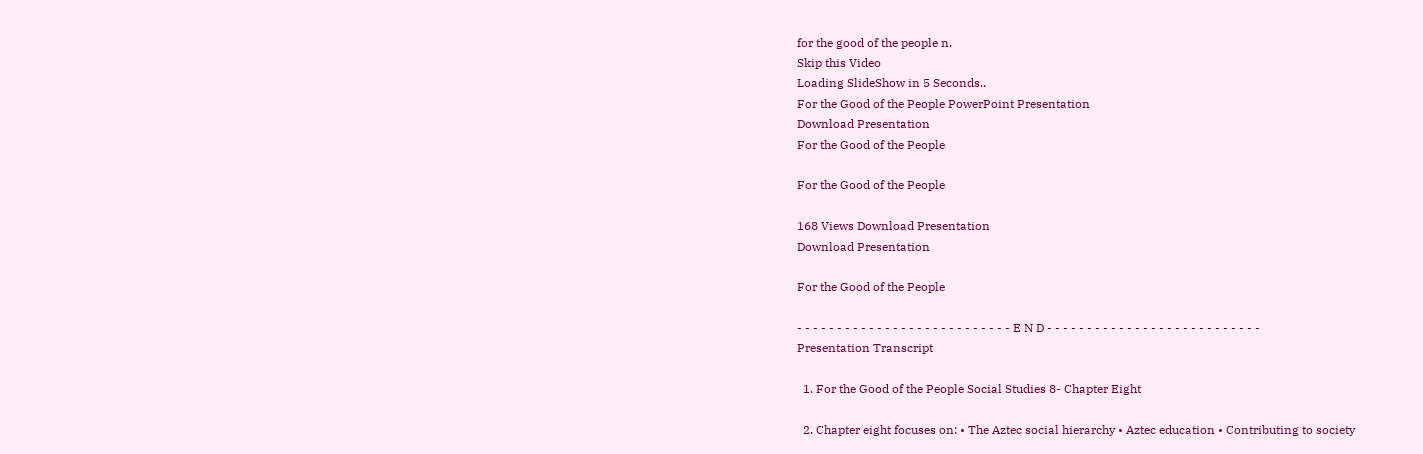for the good of the people n.
Skip this Video
Loading SlideShow in 5 Seconds..
For the Good of the People PowerPoint Presentation
Download Presentation
For the Good of the People

For the Good of the People

168 Views Download Presentation
Download Presentation

For the Good of the People

- - - - - - - - - - - - - - - - - - - - - - - - - - - E N D - - - - - - - - - - - - - - - - - - - - - - - - - - -
Presentation Transcript

  1. For the Good of the People Social Studies 8- Chapter Eight

  2. Chapter eight focuses on: • The Aztec social hierarchy • Aztec education • Contributing to society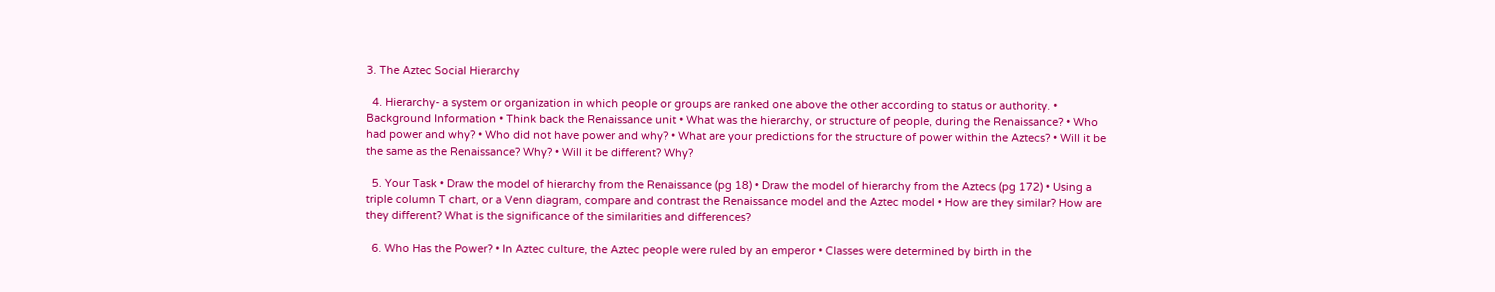3. The Aztec Social Hierarchy

  4. Hierarchy- a system or organization in which people or groups are ranked one above the other according to status or authority. • Background Information • Think back the Renaissance unit • What was the hierarchy, or structure of people, during the Renaissance? • Who had power and why? • Who did not have power and why? • What are your predictions for the structure of power within the Aztecs? • Will it be the same as the Renaissance? Why? • Will it be different? Why?

  5. Your Task • Draw the model of hierarchy from the Renaissance (pg 18) • Draw the model of hierarchy from the Aztecs (pg 172) • Using a triple column T chart, or a Venn diagram, compare and contrast the Renaissance model and the Aztec model • How are they similar? How are they different? What is the significance of the similarities and differences?

  6. Who Has the Power? • In Aztec culture, the Aztec people were ruled by an emperor • Classes were determined by birth in the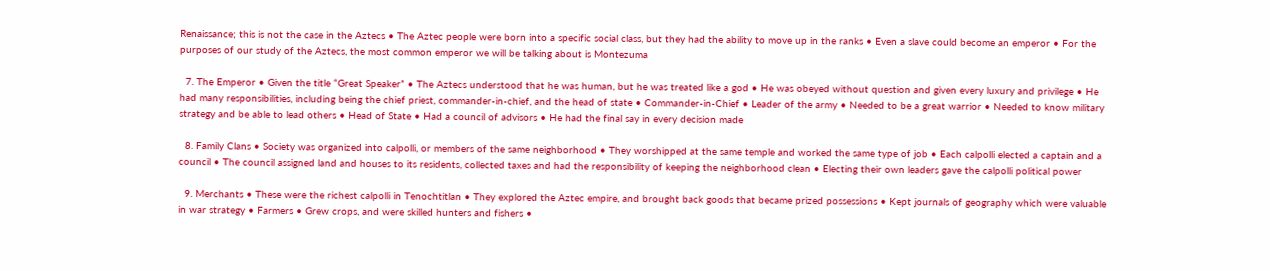Renaissance; this is not the case in the Aztecs • The Aztec people were born into a specific social class, but they had the ability to move up in the ranks • Even a slave could become an emperor • For the purposes of our study of the Aztecs, the most common emperor we will be talking about is Montezuma

  7. The Emperor • Given the title “Great Speaker” • The Aztecs understood that he was human, but he was treated like a god • He was obeyed without question and given every luxury and privilege • He had many responsibilities, including being the chief priest, commander-in-chief, and the head of state • Commander-in-Chief • Leader of the army • Needed to be a great warrior • Needed to know military strategy and be able to lead others • Head of State • Had a council of advisors • He had the final say in every decision made

  8. Family Clans • Society was organized into calpolli, or members of the same neighborhood • They worshipped at the same temple and worked the same type of job • Each calpolli elected a captain and a council • The council assigned land and houses to its residents, collected taxes and had the responsibility of keeping the neighborhood clean • Electing their own leaders gave the calpolli political power

  9. Merchants • These were the richest calpolli in Tenochtitlan • They explored the Aztec empire, and brought back goods that became prized possessions • Kept journals of geography which were valuable in war strategy • Farmers • Grew crops, and were skilled hunters and fishers •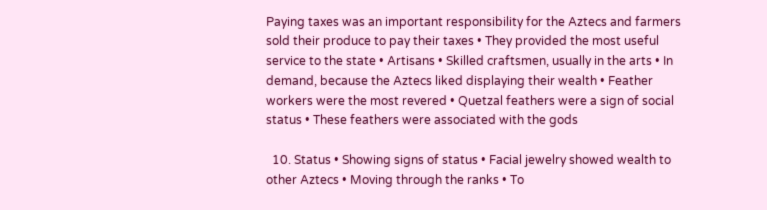Paying taxes was an important responsibility for the Aztecs and farmers sold their produce to pay their taxes • They provided the most useful service to the state • Artisans • Skilled craftsmen, usually in the arts • In demand, because the Aztecs liked displaying their wealth • Feather workers were the most revered • Quetzal feathers were a sign of social status • These feathers were associated with the gods

  10. Status • Showing signs of status • Facial jewelry showed wealth to other Aztecs • Moving through the ranks • To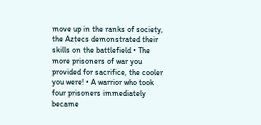move up in the ranks of society, the Aztecs demonstrated their skills on the battlefield • The more prisoners of war you provided for sacrifice, the cooler you were! • A warrior who took four prisoners immediately became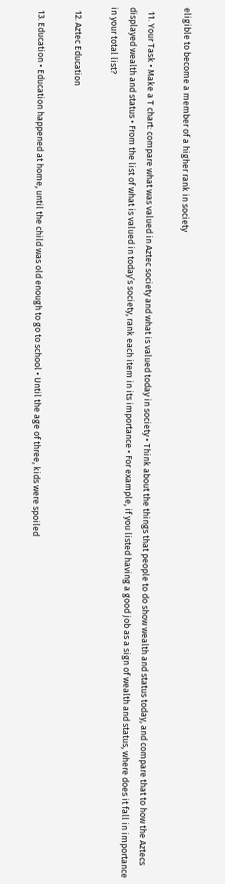eligible to become a member of a higher rank in society

  11. Your Task • Make a T chart: compare what was valued in Aztec society and what is valued today in society • Think about the things that people to do show wealth and status today, and compare that to how the Aztecs displayed wealth and status • From the list of what is valued in today’s society, rank each item in its importance • For example, if you listed having a good job as a sign of wealth and status, where does it fall in importance in your total list?

  12. Aztec Education

  13. Education • Education happened at home, until the child was old enough to go to school • Until the age of three, kids were spoiled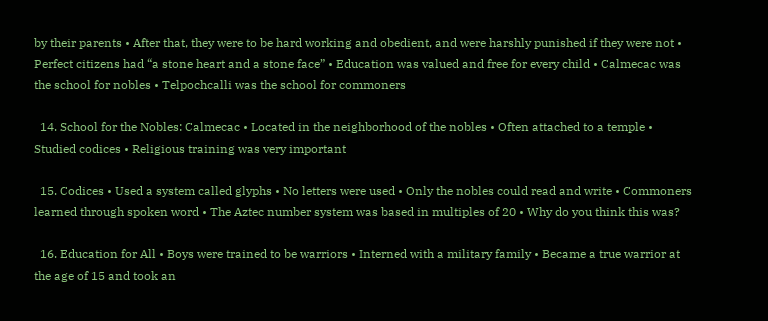by their parents • After that, they were to be hard working and obedient, and were harshly punished if they were not • Perfect citizens had “a stone heart and a stone face” • Education was valued and free for every child • Calmecac was the school for nobles • Telpochcalli was the school for commoners

  14. School for the Nobles: Calmecac • Located in the neighborhood of the nobles • Often attached to a temple • Studied codices • Religious training was very important

  15. Codices • Used a system called glyphs • No letters were used • Only the nobles could read and write • Commoners learned through spoken word • The Aztec number system was based in multiples of 20 • Why do you think this was?

  16. Education for All • Boys were trained to be warriors • Interned with a military family • Became a true warrior at the age of 15 and took an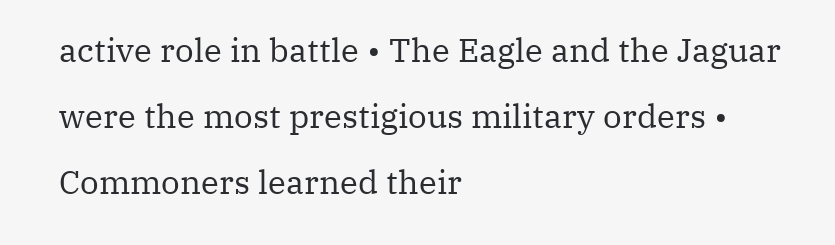active role in battle • The Eagle and the Jaguar were the most prestigious military orders • Commoners learned their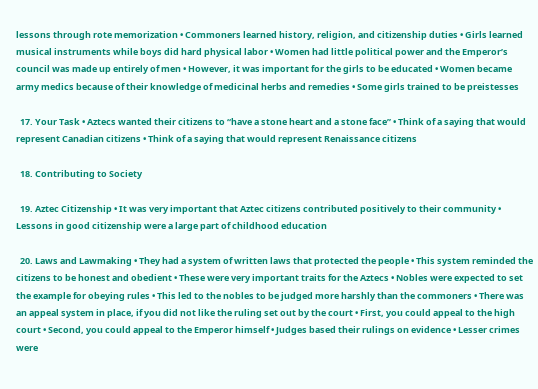lessons through rote memorization • Commoners learned history, religion, and citizenship duties • Girls learned musical instruments while boys did hard physical labor • Women had little political power and the Emperor’s council was made up entirely of men • However, it was important for the girls to be educated • Women became army medics because of their knowledge of medicinal herbs and remedies • Some girls trained to be preistesses

  17. Your Task • Aztecs wanted their citizens to “have a stone heart and a stone face” • Think of a saying that would represent Canadian citizens • Think of a saying that would represent Renaissance citizens

  18. Contributing to Society

  19. Aztec Citizenship • It was very important that Aztec citizens contributed positively to their community • Lessons in good citizenship were a large part of childhood education

  20. Laws and Lawmaking • They had a system of written laws that protected the people • This system reminded the citizens to be honest and obedient • These were very important traits for the Aztecs • Nobles were expected to set the example for obeying rules • This led to the nobles to be judged more harshly than the commoners • There was an appeal system in place, if you did not like the ruling set out by the court • First, you could appeal to the high court • Second, you could appeal to the Emperor himself • Judges based their rulings on evidence • Lesser crimes were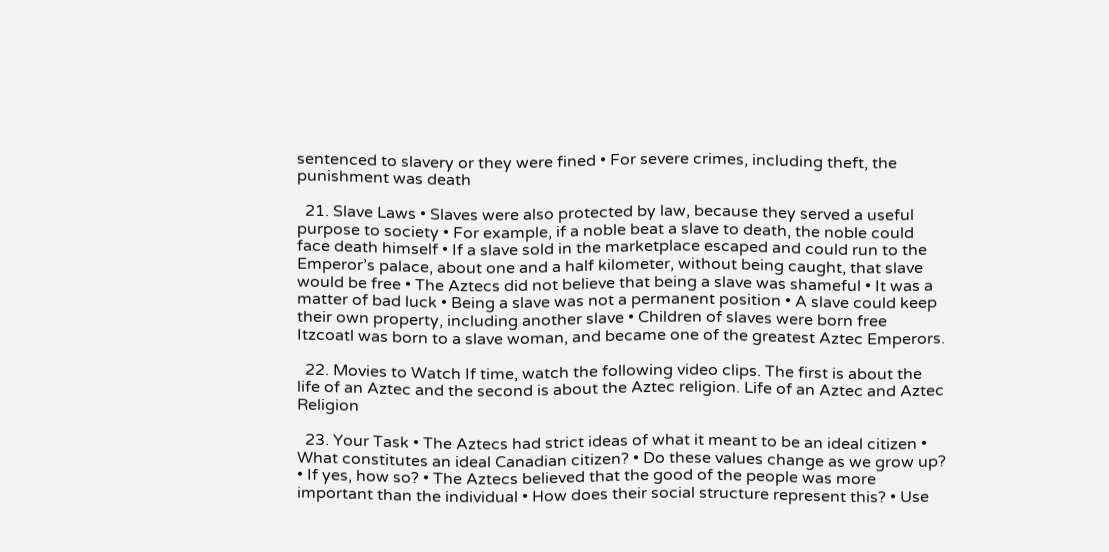sentenced to slavery or they were fined • For severe crimes, including theft, the punishment was death

  21. Slave Laws • Slaves were also protected by law, because they served a useful purpose to society • For example, if a noble beat a slave to death, the noble could face death himself • If a slave sold in the marketplace escaped and could run to the Emperor’s palace, about one and a half kilometer, without being caught, that slave would be free • The Aztecs did not believe that being a slave was shameful • It was a matter of bad luck • Being a slave was not a permanent position • A slave could keep their own property, including another slave • Children of slaves were born free Itzcoatl was born to a slave woman, and became one of the greatest Aztec Emperors.

  22. Movies to Watch If time, watch the following video clips. The first is about the life of an Aztec and the second is about the Aztec religion. Life of an Aztec and Aztec Religion

  23. Your Task • The Aztecs had strict ideas of what it meant to be an ideal citizen • What constitutes an ideal Canadian citizen? • Do these values change as we grow up? • If yes, how so? • The Aztecs believed that the good of the people was more important than the individual • How does their social structure represent this? • Use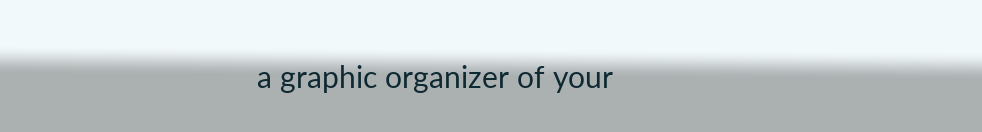a graphic organizer of your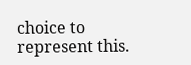choice to represent this.